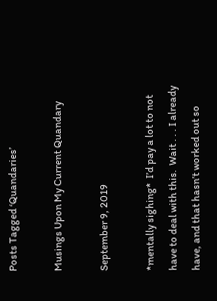Posts Tagged ‘Quandaries’

Musings Upon My Current Quandary

September 9, 2019

*mentally sighing*  I’d pay a lot to not have to deal with this.  Wait . . . I already have, and that hasn’t worked out so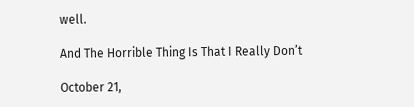well.

And The Horrible Thing Is That I Really Don’t

October 21,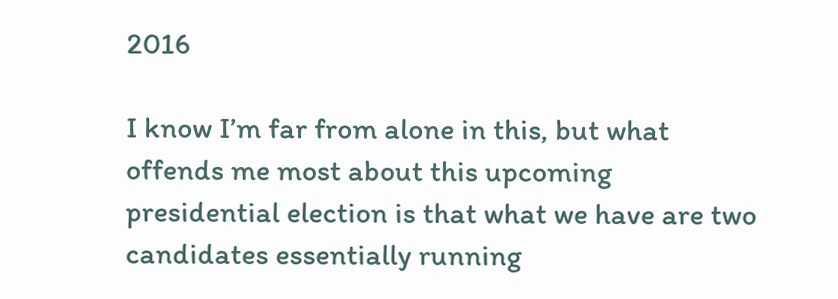2016

I know I’m far from alone in this, but what offends me most about this upcoming presidential election is that what we have are two candidates essentially running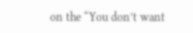on the “You don’t want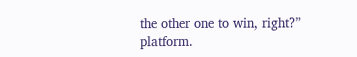the other one to win, right?” platform.